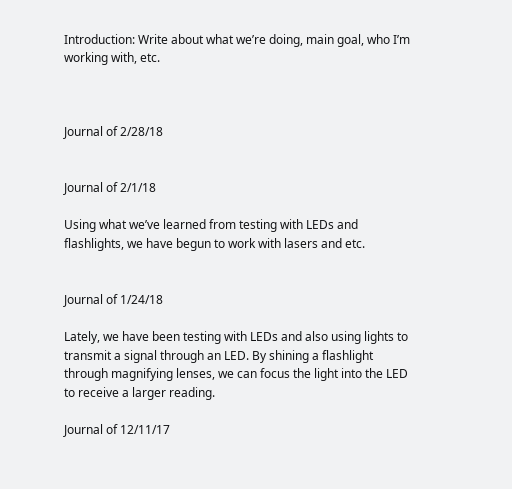Introduction: Write about what we’re doing, main goal, who I’m working with, etc.



Journal of 2/28/18


Journal of 2/1/18

Using what we’ve learned from testing with LEDs and flashlights, we have begun to work with lasers and etc.


Journal of 1/24/18

Lately, we have been testing with LEDs and also using lights to transmit a signal through an LED. By shining a flashlight through magnifying lenses, we can focus the light into the LED to receive a larger reading.

Journal of 12/11/17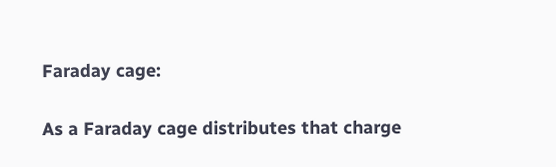Faraday cage:

As a Faraday cage distributes that charge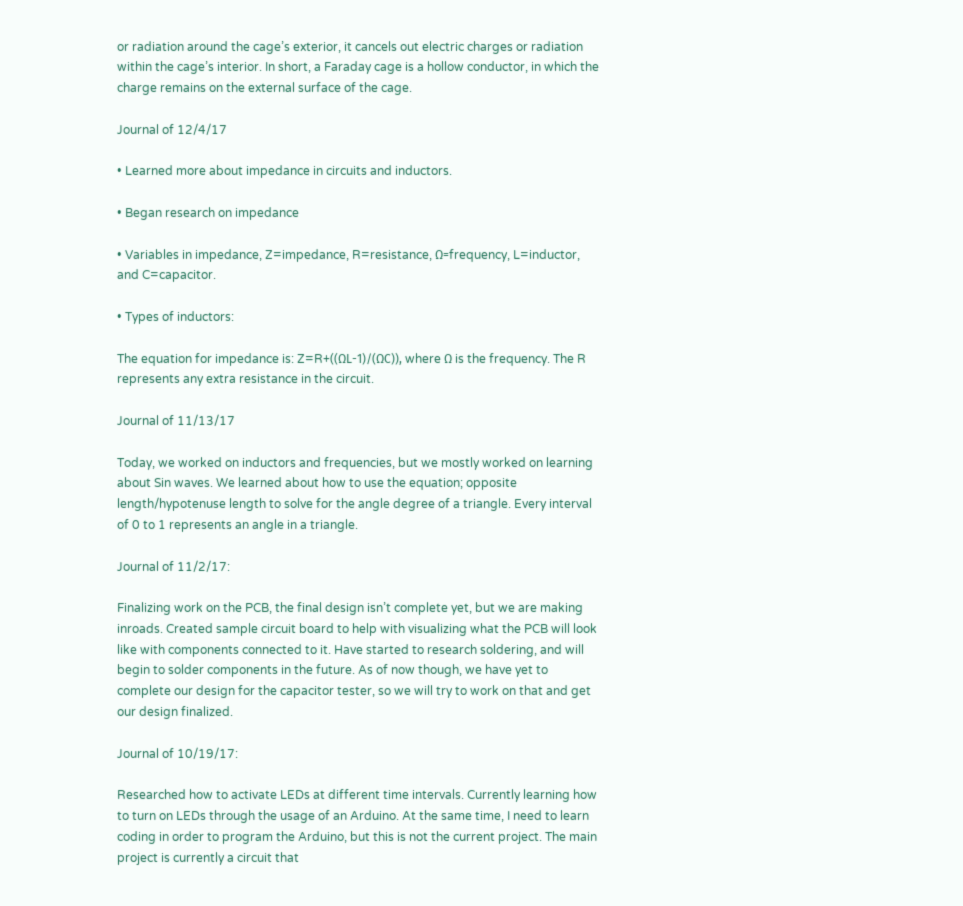or radiation around the cage’s exterior, it cancels out electric charges or radiation within the cage’s interior. In short, a Faraday cage is a hollow conductor, in which the charge remains on the external surface of the cage.

Journal of 12/4/17

• Learned more about impedance in circuits and inductors.

• Began research on impedance

• Variables in impedance, Z=impedance, R=resistance, Ω=frequency, L=inductor, and C=capacitor.

• Types of inductors:

The equation for impedance is: Z=R+((ΩL-1)/(ΩC)), where Ω is the frequency. The R represents any extra resistance in the circuit.

Journal of 11/13/17

Today, we worked on inductors and frequencies, but we mostly worked on learning about Sin waves. We learned about how to use the equation; opposite length/hypotenuse length to solve for the angle degree of a triangle. Every interval of 0 to 1 represents an angle in a triangle.

Journal of 11/2/17:

Finalizing work on the PCB, the final design isn’t complete yet, but we are making inroads. Created sample circuit board to help with visualizing what the PCB will look like with components connected to it. Have started to research soldering, and will begin to solder components in the future. As of now though, we have yet to complete our design for the capacitor tester, so we will try to work on that and get our design finalized.

Journal of 10/19/17:

Researched how to activate LEDs at different time intervals. Currently learning how to turn on LEDs through the usage of an Arduino. At the same time, I need to learn coding in order to program the Arduino, but this is not the current project. The main project is currently a circuit that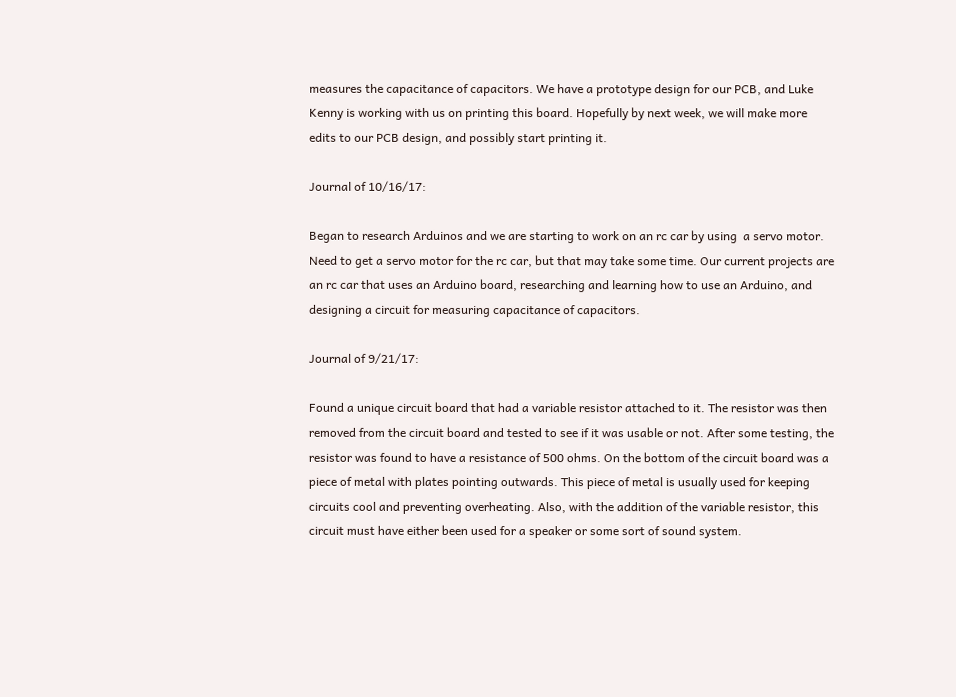measures the capacitance of capacitors. We have a prototype design for our PCB, and Luke Kenny is working with us on printing this board. Hopefully by next week, we will make more edits to our PCB design, and possibly start printing it.

Journal of 10/16/17:

Began to research Arduinos and we are starting to work on an rc car by using  a servo motor. Need to get a servo motor for the rc car, but that may take some time. Our current projects are an rc car that uses an Arduino board, researching and learning how to use an Arduino, and designing a circuit for measuring capacitance of capacitors.

Journal of 9/21/17:

Found a unique circuit board that had a variable resistor attached to it. The resistor was then removed from the circuit board and tested to see if it was usable or not. After some testing, the resistor was found to have a resistance of 500 ohms. On the bottom of the circuit board was a piece of metal with plates pointing outwards. This piece of metal is usually used for keeping circuits cool and preventing overheating. Also, with the addition of the variable resistor, this circuit must have either been used for a speaker or some sort of sound system.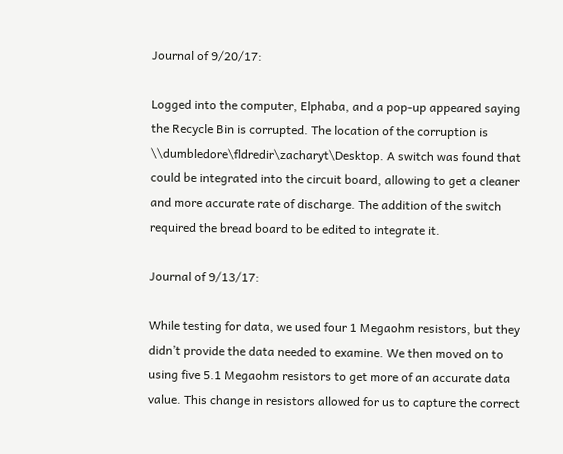Journal of 9/20/17:

Logged into the computer, Elphaba, and a pop-up appeared saying the Recycle Bin is corrupted. The location of the corruption is \\dumbledore\fldredir\zacharyt\Desktop. A switch was found that could be integrated into the circuit board, allowing to get a cleaner and more accurate rate of discharge. The addition of the switch required the bread board to be edited to integrate it.

Journal of 9/13/17:

While testing for data, we used four 1 Megaohm resistors, but they didn’t provide the data needed to examine. We then moved on to using five 5.1 Megaohm resistors to get more of an accurate data value. This change in resistors allowed for us to capture the correct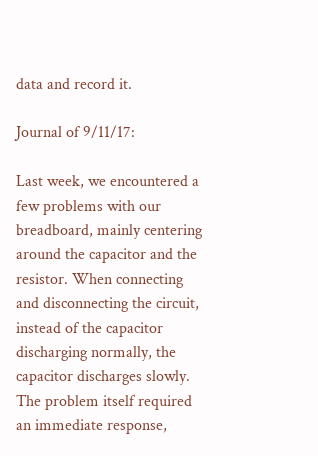data and record it.

Journal of 9/11/17:

Last week, we encountered a few problems with our breadboard, mainly centering around the capacitor and the resistor. When connecting and disconnecting the circuit, instead of the capacitor discharging normally, the capacitor discharges slowly. The problem itself required an immediate response,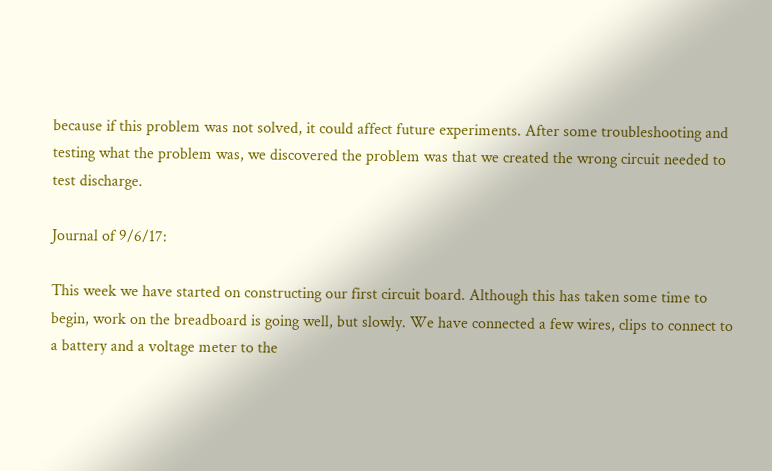because if this problem was not solved, it could affect future experiments. After some troubleshooting and testing what the problem was, we discovered the problem was that we created the wrong circuit needed to test discharge.

Journal of 9/6/17:

This week we have started on constructing our first circuit board. Although this has taken some time to begin, work on the breadboard is going well, but slowly. We have connected a few wires, clips to connect to a battery and a voltage meter to the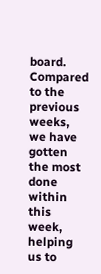board. Compared to the previous weeks, we have gotten the most done within this week, helping us to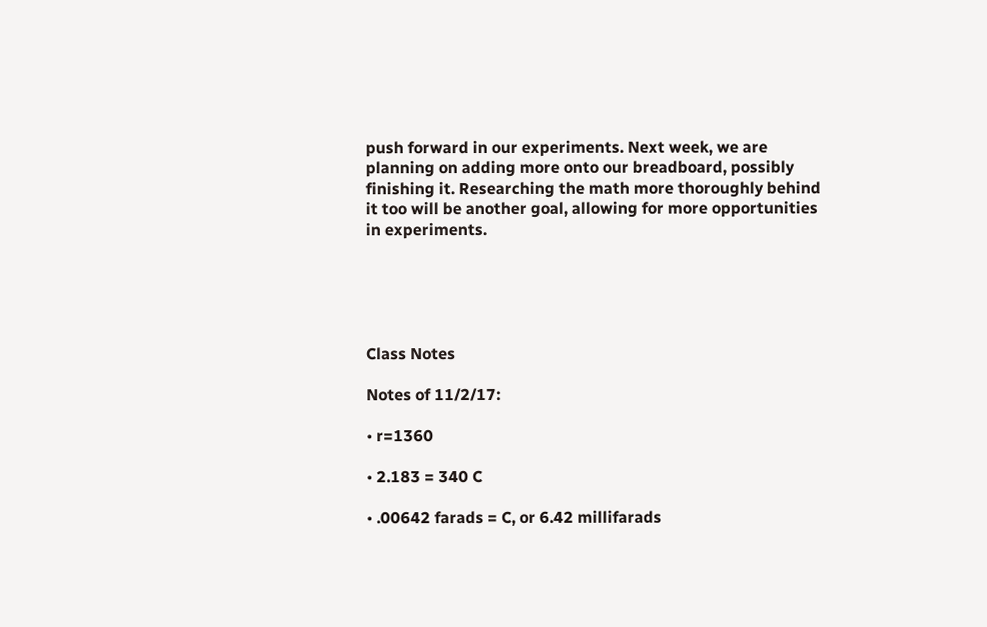push forward in our experiments. Next week, we are planning on adding more onto our breadboard, possibly finishing it. Researching the math more thoroughly behind it too will be another goal, allowing for more opportunities in experiments.





Class Notes

Notes of 11/2/17:

• r=1360

• 2.183 = 340 C

• .00642 farads = C, or 6.42 millifarads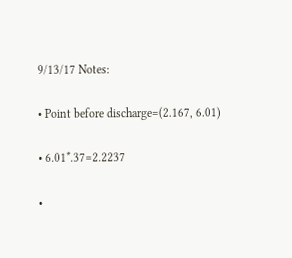9/13/17 Notes:

• Point before discharge=(2.167, 6.01)

• 6.01*.37=2.2237

•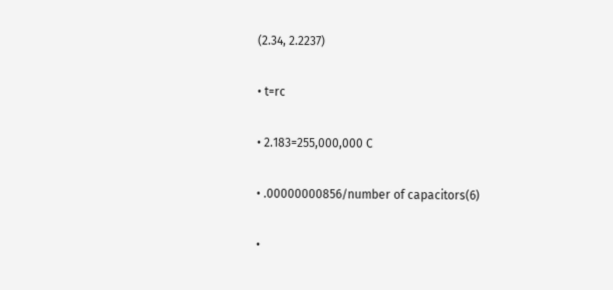(2.34, 2.2237)

• t=rc

• 2.183=255,000,000 C

• .00000000856/number of capacitors(6)

•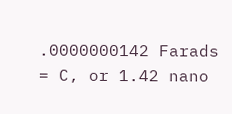.0000000142 Farads = C, or 1.42 nano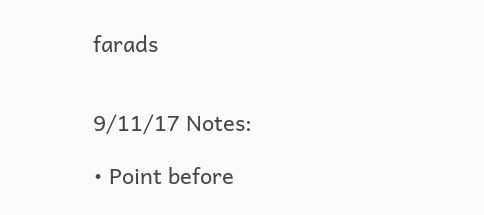farads


9/11/17 Notes:

• Point before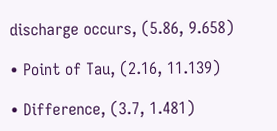discharge occurs, (5.86, 9.658)

• Point of Tau, (2.16, 11.139)

• Difference, (3.7, 1.481)